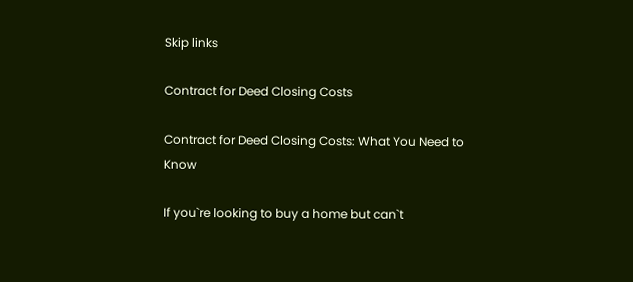Skip links

Contract for Deed Closing Costs

Contract for Deed Closing Costs: What You Need to Know

If you`re looking to buy a home but can`t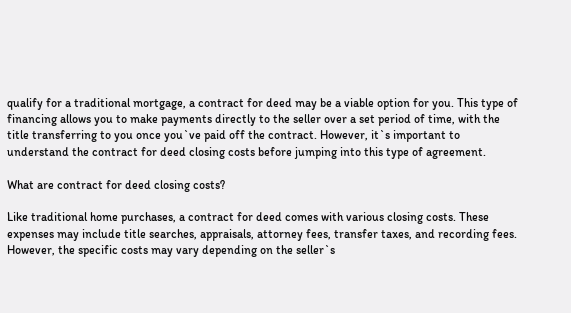qualify for a traditional mortgage, a contract for deed may be a viable option for you. This type of financing allows you to make payments directly to the seller over a set period of time, with the title transferring to you once you`ve paid off the contract. However, it`s important to understand the contract for deed closing costs before jumping into this type of agreement.

What are contract for deed closing costs?

Like traditional home purchases, a contract for deed comes with various closing costs. These expenses may include title searches, appraisals, attorney fees, transfer taxes, and recording fees. However, the specific costs may vary depending on the seller`s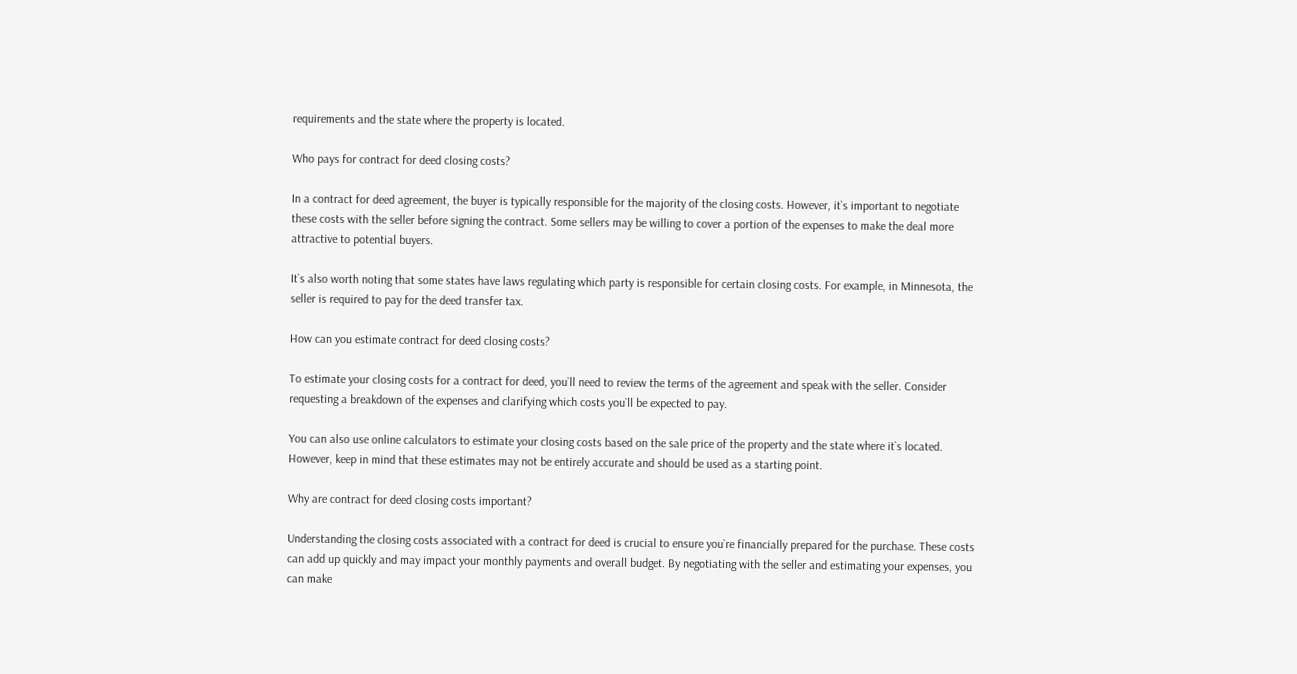requirements and the state where the property is located.

Who pays for contract for deed closing costs?

In a contract for deed agreement, the buyer is typically responsible for the majority of the closing costs. However, it`s important to negotiate these costs with the seller before signing the contract. Some sellers may be willing to cover a portion of the expenses to make the deal more attractive to potential buyers.

It`s also worth noting that some states have laws regulating which party is responsible for certain closing costs. For example, in Minnesota, the seller is required to pay for the deed transfer tax.

How can you estimate contract for deed closing costs?

To estimate your closing costs for a contract for deed, you`ll need to review the terms of the agreement and speak with the seller. Consider requesting a breakdown of the expenses and clarifying which costs you`ll be expected to pay.

You can also use online calculators to estimate your closing costs based on the sale price of the property and the state where it`s located. However, keep in mind that these estimates may not be entirely accurate and should be used as a starting point.

Why are contract for deed closing costs important?

Understanding the closing costs associated with a contract for deed is crucial to ensure you`re financially prepared for the purchase. These costs can add up quickly and may impact your monthly payments and overall budget. By negotiating with the seller and estimating your expenses, you can make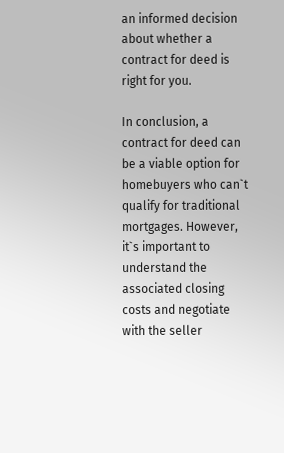an informed decision about whether a contract for deed is right for you.

In conclusion, a contract for deed can be a viable option for homebuyers who can`t qualify for traditional mortgages. However, it`s important to understand the associated closing costs and negotiate with the seller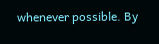whenever possible. By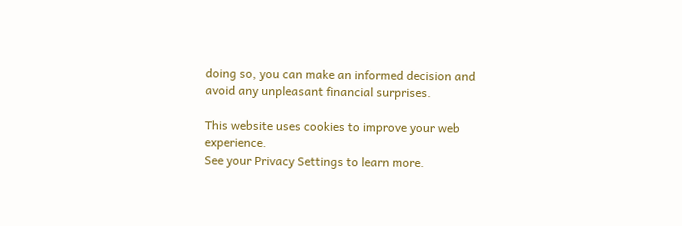doing so, you can make an informed decision and avoid any unpleasant financial surprises.

This website uses cookies to improve your web experience.
See your Privacy Settings to learn more.